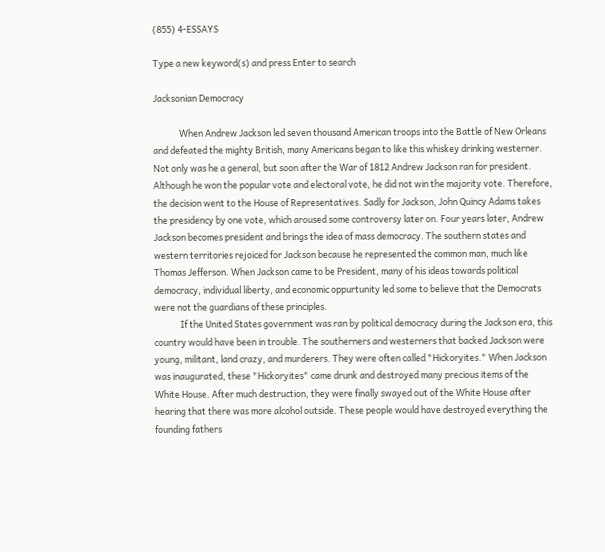(855) 4-ESSAYS

Type a new keyword(s) and press Enter to search

Jacksonian Democracy

             When Andrew Jackson led seven thousand American troops into the Battle of New Orleans and defeated the mighty British, many Americans began to like this whiskey drinking westerner. Not only was he a general, but soon after the War of 1812 Andrew Jackson ran for president. Although he won the popular vote and electoral vote, he did not win the majority vote. Therefore, the decision went to the House of Representatives. Sadly for Jackson, John Quincy Adams takes the presidency by one vote, which aroused some controversy later on. Four years later, Andrew Jackson becomes president and brings the idea of mass democracy. The southern states and western territories rejoiced for Jackson because he represented the common man, much like Thomas Jefferson. When Jackson came to be President, many of his ideas towards political democracy, individual liberty, and economic oppurtunity led some to believe that the Democrats were not the guardians of these principles.
             If the United States government was ran by political democracy during the Jackson era, this country would have been in trouble. The southerners and westerners that backed Jackson were young, militant, land crazy, and murderers. They were often called "Hickoryites." When Jackson was inaugurated, these "Hickoryites" came drunk and destroyed many precious items of the White House. After much destruction, they were finally swayed out of the White House after hearing that there was more alcohol outside. These people would have destroyed everything the founding fathers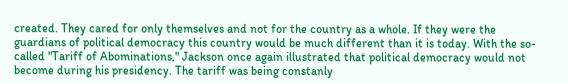created. They cared for only themselves and not for the country as a whole. If they were the guardians of political democracy this country would be much different than it is today. With the so-called "Tariff of Abominations," Jackson once again illustrated that political democracy would not become during his presidency. The tariff was being constanly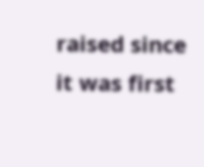raised since it was first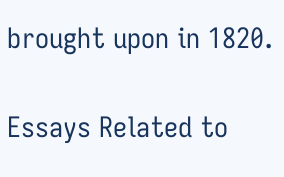brought upon in 1820.

Essays Related to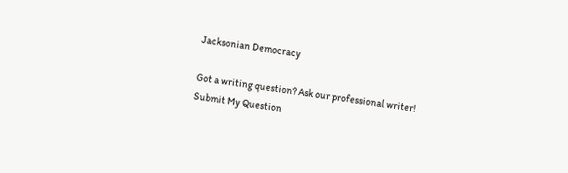Jacksonian Democracy

Got a writing question? Ask our professional writer!
Submit My Question